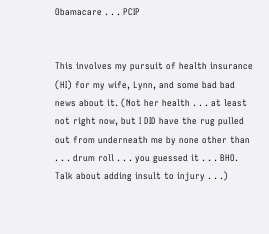Obamacare . . . PCIP


This involves my pursuit of health insurance (HI) for my wife, Lynn, and some bad bad news about it. (Not her health . . . at least not right now, but I DID have the rug pulled out from underneath me by none other than . . . drum roll . . . you guessed it . . . BHO. Talk about adding insult to injury . . .)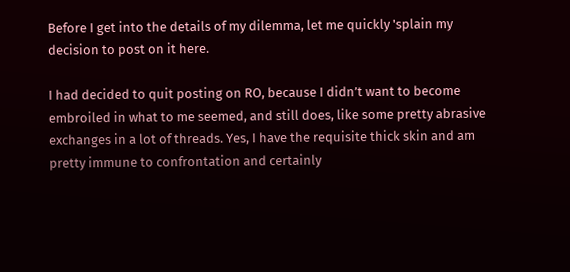Before I get into the details of my dilemma, let me quickly 'splain my decision to post on it here.

I had decided to quit posting on RO, because I didn’t want to become embroiled in what to me seemed, and still does, like some pretty abrasive exchanges in a lot of threads. Yes, I have the requisite thick skin and am pretty immune to confrontation and certainly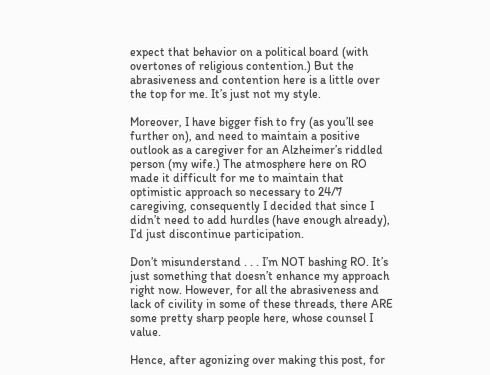expect that behavior on a political board (with overtones of religious contention.) But the abrasiveness and contention here is a little over the top for me. It’s just not my style.

Moreover, I have bigger fish to fry (as you’ll see further on), and need to maintain a positive outlook as a caregiver for an Alzheimer’s riddled person (my wife.) The atmosphere here on RO made it difficult for me to maintain that optimistic approach so necessary to 24/7 caregiving, consequently I decided that since I didn’t need to add hurdles (have enough already), I’d just discontinue participation.

Don’t misunderstand . . . I’m NOT bashing RO. It’s just something that doesn’t enhance my approach right now. However, for all the abrasiveness and lack of civility in some of these threads, there ARE some pretty sharp people here, whose counsel I value.

Hence, after agonizing over making this post, for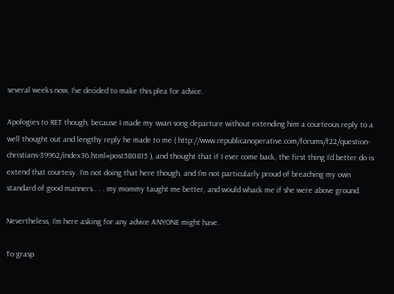several weeks now, I’ve decided to make this plea for advice.

Apologies to RET though, because I made my swan song departure without extending him a courteous reply to a well thought out and lengthy reply he made to me ( http://www.republicanoperative.com/forums/f22/question-christians-39962/index36.html#post580815 ), and thought that if I ever come back, the first thing I’d better do is extend that courtesy. I’m not doing that here though, and I’m not particularly proud of breaching my own standard of good manners . . . my mommy taught me better, and would whack me if she were above ground.

Nevertheless, I’m here asking for any advice ANYONE might have.

To grasp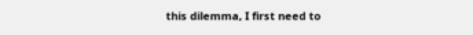this dilemma, I first need to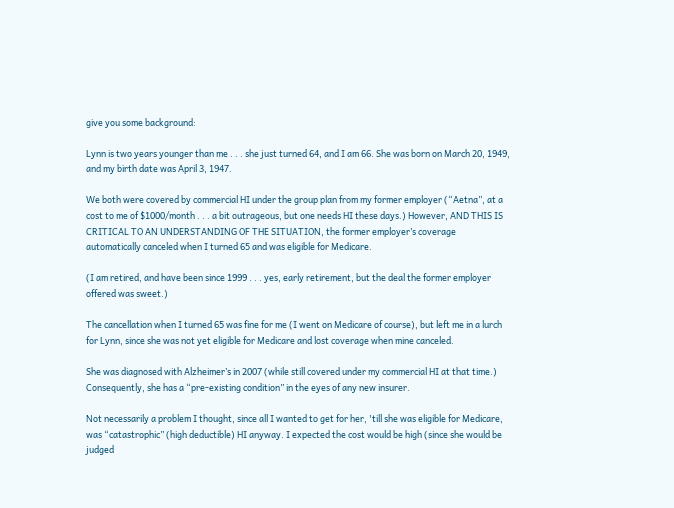give you some background:

Lynn is two years younger than me . . . she just turned 64, and I am 66. She was born on March 20, 1949, and my birth date was April 3, 1947.

We both were covered by commercial HI under the group plan from my former employer (“Aetna”, at a cost to me of $1000/month . . . a bit outrageous, but one needs HI these days.) However, AND THIS IS CRITICAL TO AN UNDERSTANDING OF THE SITUATION, the former employer’s coverage automatically canceled when I turned 65 and was eligible for Medicare.

(I am retired, and have been since 1999 . . . yes, early retirement, but the deal the former employer offered was sweet.)

The cancellation when I turned 65 was fine for me (I went on Medicare of course), but left me in a lurch for Lynn, since she was not yet eligible for Medicare and lost coverage when mine canceled.

She was diagnosed with Alzheimer’s in 2007 (while still covered under my commercial HI at that time.) Consequently, she has a “pre-existing condition” in the eyes of any new insurer.

Not necessarily a problem I thought, since all I wanted to get for her, 'till she was eligible for Medicare, was “catastrophic” (high deductible) HI anyway. I expected the cost would be high (since she would be judged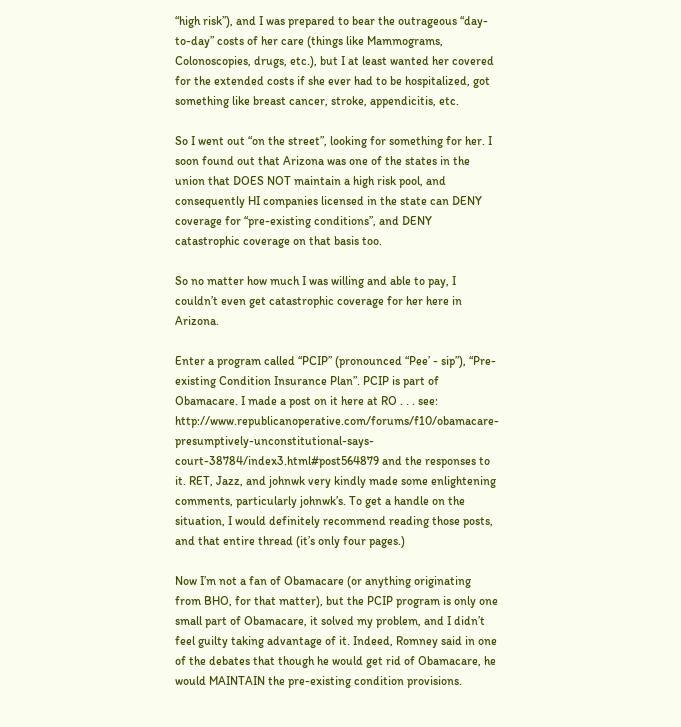“high risk”), and I was prepared to bear the outrageous “day-to-day” costs of her care (things like Mammograms, Colonoscopies, drugs, etc.), but I at least wanted her covered for the extended costs if she ever had to be hospitalized, got something like breast cancer, stroke, appendicitis, etc.

So I went out “on the street”, looking for something for her. I soon found out that Arizona was one of the states in the union that DOES NOT maintain a high risk pool, and consequently HI companies licensed in the state can DENY coverage for “pre-existing conditions”, and DENY catastrophic coverage on that basis too.

So no matter how much I was willing and able to pay, I couldn’t even get catastrophic coverage for her here in Arizona.

Enter a program called “PCIP” (pronounced “Pee’ - sip”), “Pre-existing Condition Insurance Plan”. PCIP is part of Obamacare. I made a post on it here at RO . . . see: http://www.republicanoperative.com/forums/f10/obamacare-presumptively-unconstitutional-says-court-38784/index3.html#post564879 and the responses to it. RET, Jazz, and johnwk very kindly made some enlightening comments, particularly johnwk’s. To get a handle on the situation, I would definitely recommend reading those posts, and that entire thread (it’s only four pages.)

Now I’m not a fan of Obamacare (or anything originating from BHO, for that matter), but the PCIP program is only one small part of Obamacare, it solved my problem, and I didn’t feel guilty taking advantage of it. Indeed, Romney said in one of the debates that though he would get rid of Obamacare, he would MAINTAIN the pre-existing condition provisions.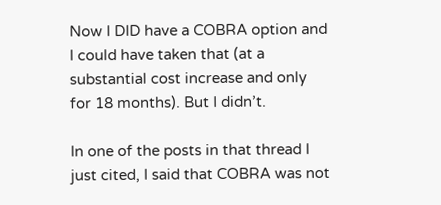Now I DID have a COBRA option and I could have taken that (at a substantial cost increase and only for 18 months). But I didn’t.

In one of the posts in that thread I just cited, I said that COBRA was not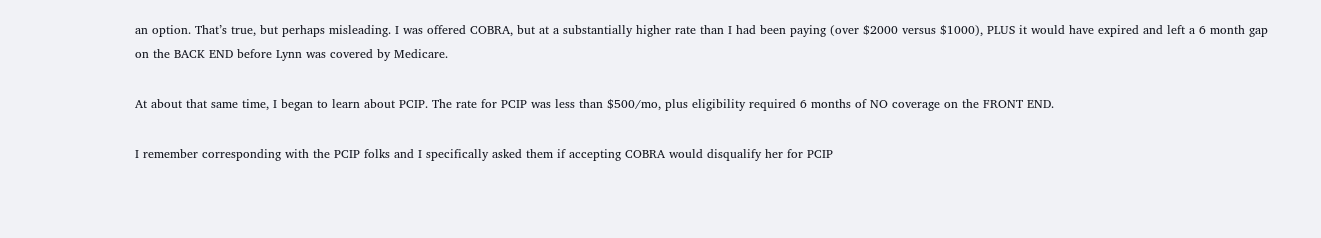an option. That’s true, but perhaps misleading. I was offered COBRA, but at a substantially higher rate than I had been paying (over $2000 versus $1000), PLUS it would have expired and left a 6 month gap on the BACK END before Lynn was covered by Medicare.

At about that same time, I began to learn about PCIP. The rate for PCIP was less than $500/mo, plus eligibility required 6 months of NO coverage on the FRONT END.

I remember corresponding with the PCIP folks and I specifically asked them if accepting COBRA would disqualify her for PCIP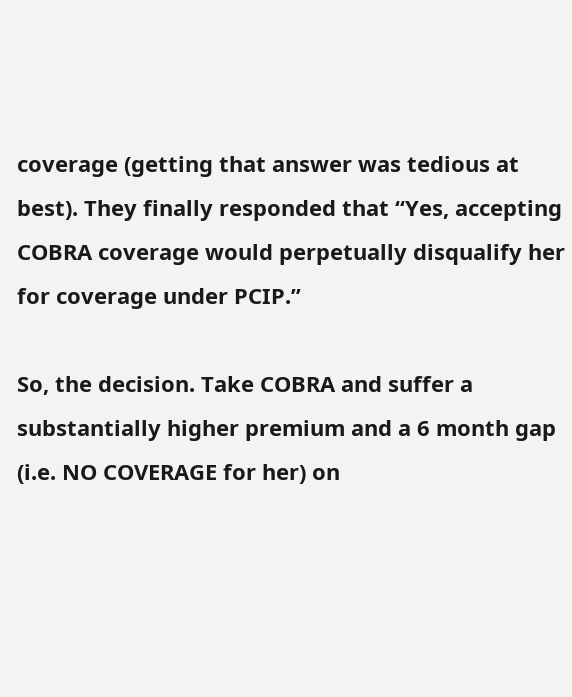coverage (getting that answer was tedious at best). They finally responded that “Yes, accepting COBRA coverage would perpetually disqualify her for coverage under PCIP.”

So, the decision. Take COBRA and suffer a substantially higher premium and a 6 month gap (i.e. NO COVERAGE for her) on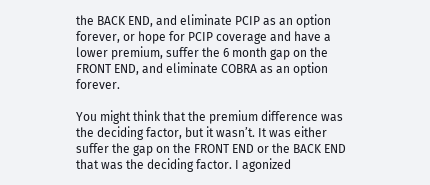the BACK END, and eliminate PCIP as an option forever, or hope for PCIP coverage and have a lower premium, suffer the 6 month gap on the FRONT END, and eliminate COBRA as an option forever.

You might think that the premium difference was the deciding factor, but it wasn’t. It was either suffer the gap on the FRONT END or the BACK END that was the deciding factor. I agonized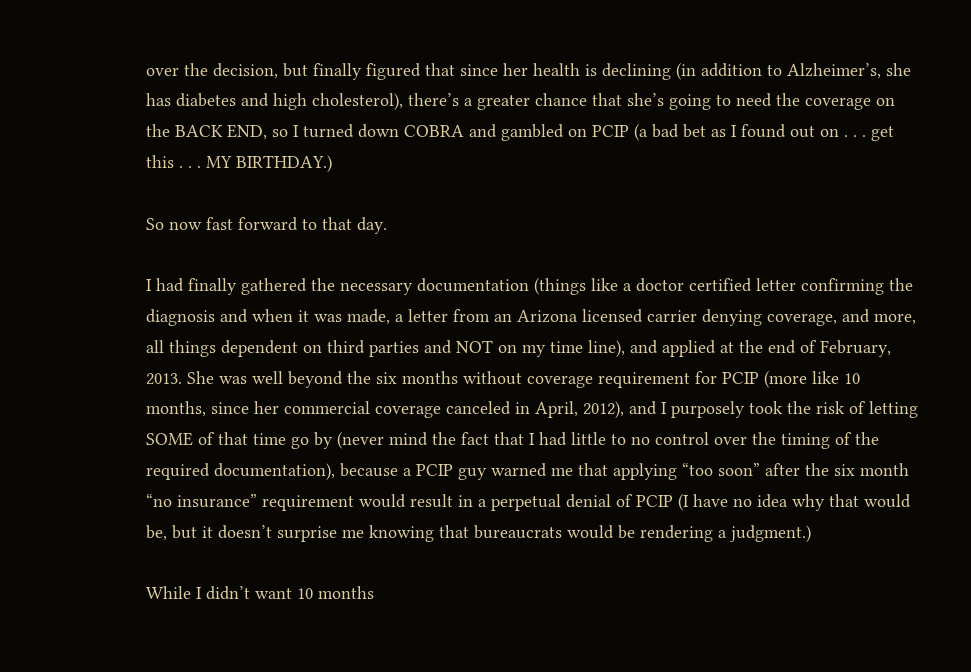over the decision, but finally figured that since her health is declining (in addition to Alzheimer’s, she has diabetes and high cholesterol), there’s a greater chance that she’s going to need the coverage on the BACK END, so I turned down COBRA and gambled on PCIP (a bad bet as I found out on . . . get this . . . MY BIRTHDAY.)

So now fast forward to that day.

I had finally gathered the necessary documentation (things like a doctor certified letter confirming the diagnosis and when it was made, a letter from an Arizona licensed carrier denying coverage, and more, all things dependent on third parties and NOT on my time line), and applied at the end of February, 2013. She was well beyond the six months without coverage requirement for PCIP (more like 10 months, since her commercial coverage canceled in April, 2012), and I purposely took the risk of letting SOME of that time go by (never mind the fact that I had little to no control over the timing of the required documentation), because a PCIP guy warned me that applying “too soon” after the six month “no insurance” requirement would result in a perpetual denial of PCIP (I have no idea why that would be, but it doesn’t surprise me knowing that bureaucrats would be rendering a judgment.)

While I didn’t want 10 months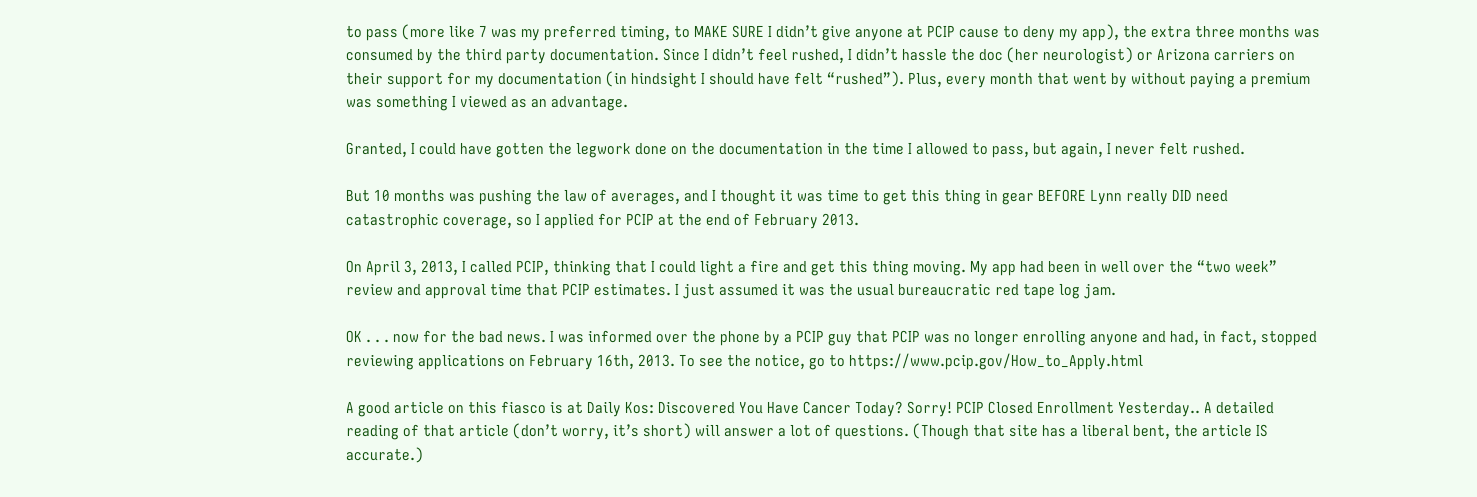to pass (more like 7 was my preferred timing, to MAKE SURE I didn’t give anyone at PCIP cause to deny my app), the extra three months was consumed by the third party documentation. Since I didn’t feel rushed, I didn’t hassle the doc (her neurologist) or Arizona carriers on their support for my documentation (in hindsight I should have felt “rushed”). Plus, every month that went by without paying a premium was something I viewed as an advantage.

Granted, I could have gotten the legwork done on the documentation in the time I allowed to pass, but again, I never felt rushed.

But 10 months was pushing the law of averages, and I thought it was time to get this thing in gear BEFORE Lynn really DID need catastrophic coverage, so I applied for PCIP at the end of February 2013.

On April 3, 2013, I called PCIP, thinking that I could light a fire and get this thing moving. My app had been in well over the “two week” review and approval time that PCIP estimates. I just assumed it was the usual bureaucratic red tape log jam.

OK . . . now for the bad news. I was informed over the phone by a PCIP guy that PCIP was no longer enrolling anyone and had, in fact, stopped reviewing applications on February 16th, 2013. To see the notice, go to https://www.pcip.gov/How_to_Apply.html

A good article on this fiasco is at Daily Kos: Discovered You Have Cancer Today? Sorry! PCIP Closed Enrollment Yesterday.. A detailed reading of that article (don’t worry, it’s short) will answer a lot of questions. (Though that site has a liberal bent, the article IS accurate.)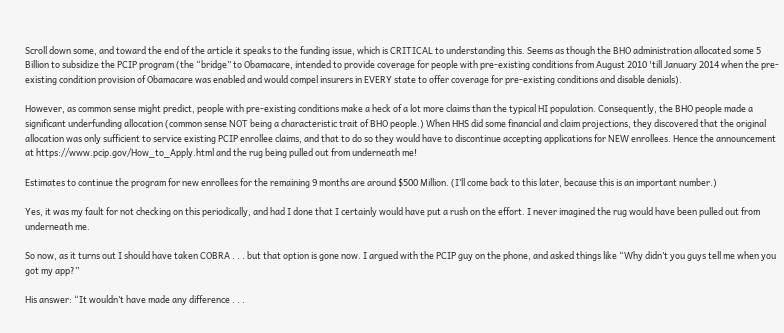Scroll down some, and toward the end of the article it speaks to the funding issue, which is CRITICAL to understanding this. Seems as though the BHO administration allocated some 5 Billion to subsidize the PCIP program (the “bridge” to Obamacare, intended to provide coverage for people with pre-existing conditions from August 2010 'till January 2014 when the pre-existing condition provision of Obamacare was enabled and would compel insurers in EVERY state to offer coverage for pre-existing conditions and disable denials).

However, as common sense might predict, people with pre-existing conditions make a heck of a lot more claims than the typical HI population. Consequently, the BHO people made a significant underfunding allocation (common sense NOT being a characteristic trait of BHO people.) When HHS did some financial and claim projections, they discovered that the original allocation was only sufficient to service existing PCIP enrollee claims, and that to do so they would have to discontinue accepting applications for NEW enrollees. Hence the announcement at https://www.pcip.gov/How_to_Apply.html and the rug being pulled out from underneath me!

Estimates to continue the program for new enrollees for the remaining 9 months are around $500 Million. (I’ll come back to this later, because this is an important number.)

Yes, it was my fault for not checking on this periodically, and had I done that I certainly would have put a rush on the effort. I never imagined the rug would have been pulled out from underneath me.

So now, as it turns out I should have taken COBRA . . . but that option is gone now. I argued with the PCIP guy on the phone, and asked things like “Why didn’t you guys tell me when you got my app?”

His answer: “It wouldn’t have made any difference . . .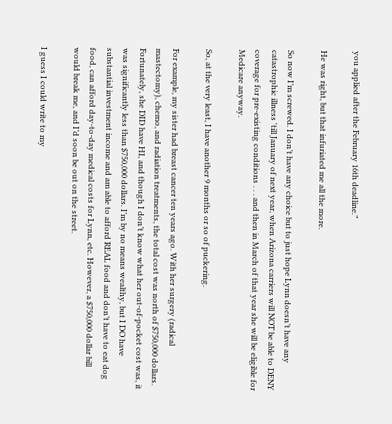you applied after the February 16th deadline.”

He was right, but that infuriated me all the more.

So now I’m screwed. I don’t have any choice but to just hope Lynn doesn’t have any catastrophic illness 'till January of next year, when Arizona carriers will NOT be able to DENY coverage for pre-existing conditions . . . and then in March of that year she will be eligible for Medicare anyway.

So, at the very least, I have another 9 months or so of puckering.

For example, my sister had breast cancer ten years ago. With her surgery (radical mastectomy), chemo, and radiation treatments, the total cost was north of $750,000 dollars. Fortunately, she DID have HI, and though I don’t know what her out-of-pocket cost was, it was significantly less than $750,000 dollars. I’m by no means wealthy, but I DO have substantial investment income and am able to afford REAL food and don’t have to eat dog food, can afford day-to-day medical costs for Lynn, etc. However, a $750,000 dollar bill would break me, and I’d soon be out on the street.

I guess I could write to my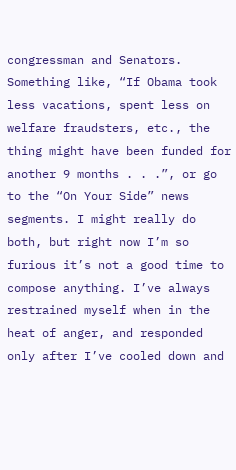congressman and Senators. Something like, “If Obama took less vacations, spent less on welfare fraudsters, etc., the thing might have been funded for another 9 months . . .”, or go to the “On Your Side” news segments. I might really do both, but right now I’m so furious it’s not a good time to compose anything. I’ve always restrained myself when in the heat of anger, and responded only after I’ve cooled down and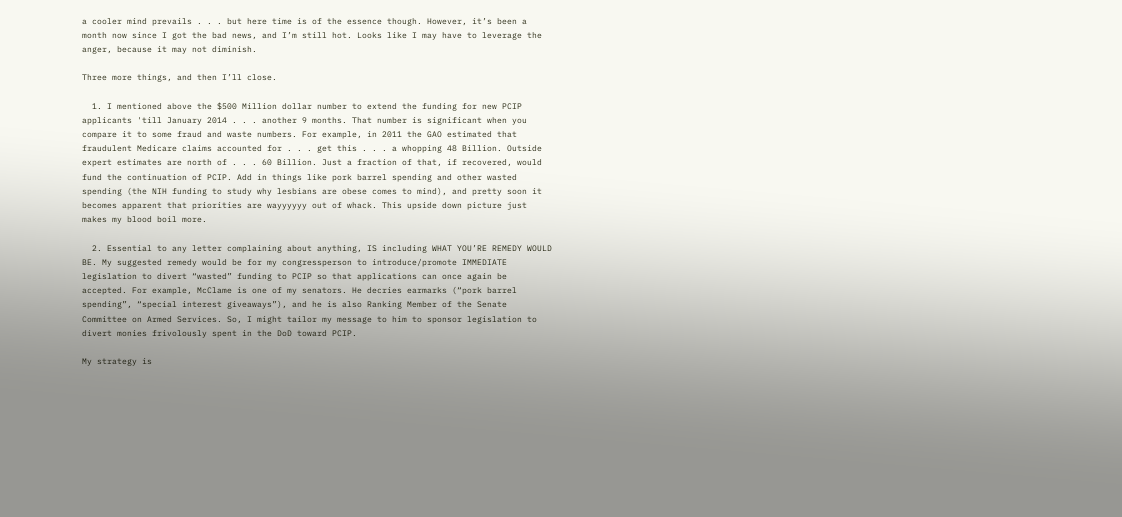a cooler mind prevails . . . but here time is of the essence though. However, it’s been a month now since I got the bad news, and I’m still hot. Looks like I may have to leverage the anger, because it may not diminish.

Three more things, and then I’ll close.

  1. I mentioned above the $500 Million dollar number to extend the funding for new PCIP applicants 'till January 2014 . . . another 9 months. That number is significant when you compare it to some fraud and waste numbers. For example, in 2011 the GAO estimated that fraudulent Medicare claims accounted for . . . get this . . . a whopping 48 Billion. Outside expert estimates are north of . . . 60 Billion. Just a fraction of that, if recovered, would fund the continuation of PCIP. Add in things like pork barrel spending and other wasted spending (the NIH funding to study why lesbians are obese comes to mind), and pretty soon it becomes apparent that priorities are wayyyyyy out of whack. This upside down picture just makes my blood boil more.

  2. Essential to any letter complaining about anything, IS including WHAT YOU’RE REMEDY WOULD BE. My suggested remedy would be for my congressperson to introduce/promote IMMEDIATE legislation to divert “wasted” funding to PCIP so that applications can once again be accepted. For example, McClame is one of my senators. He decries earmarks (“pork barrel spending”, “special interest giveaways”), and he is also Ranking Member of the Senate Committee on Armed Services. So, I might tailor my message to him to sponsor legislation to divert monies frivolously spent in the DoD toward PCIP.

My strategy is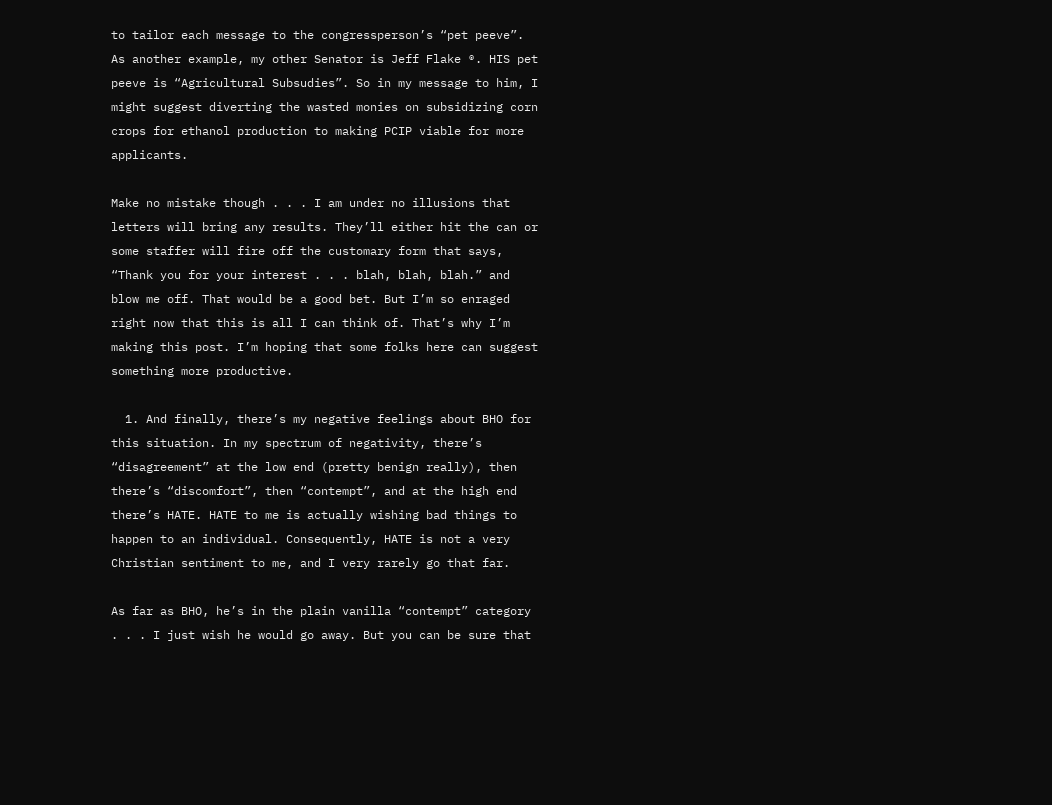to tailor each message to the congressperson’s “pet peeve”. As another example, my other Senator is Jeff Flake ®. HIS pet peeve is “Agricultural Subsudies”. So in my message to him, I might suggest diverting the wasted monies on subsidizing corn crops for ethanol production to making PCIP viable for more applicants.

Make no mistake though . . . I am under no illusions that letters will bring any results. They’ll either hit the can or some staffer will fire off the customary form that says, “Thank you for your interest . . . blah, blah, blah.” and blow me off. That would be a good bet. But I’m so enraged right now that this is all I can think of. That’s why I’m making this post. I’m hoping that some folks here can suggest something more productive.

  1. And finally, there’s my negative feelings about BHO for this situation. In my spectrum of negativity, there’s “disagreement” at the low end (pretty benign really), then there’s “discomfort”, then “contempt”, and at the high end there’s HATE. HATE to me is actually wishing bad things to happen to an individual. Consequently, HATE is not a very Christian sentiment to me, and I very rarely go that far.

As far as BHO, he’s in the plain vanilla “contempt” category . . . I just wish he would go away. But you can be sure that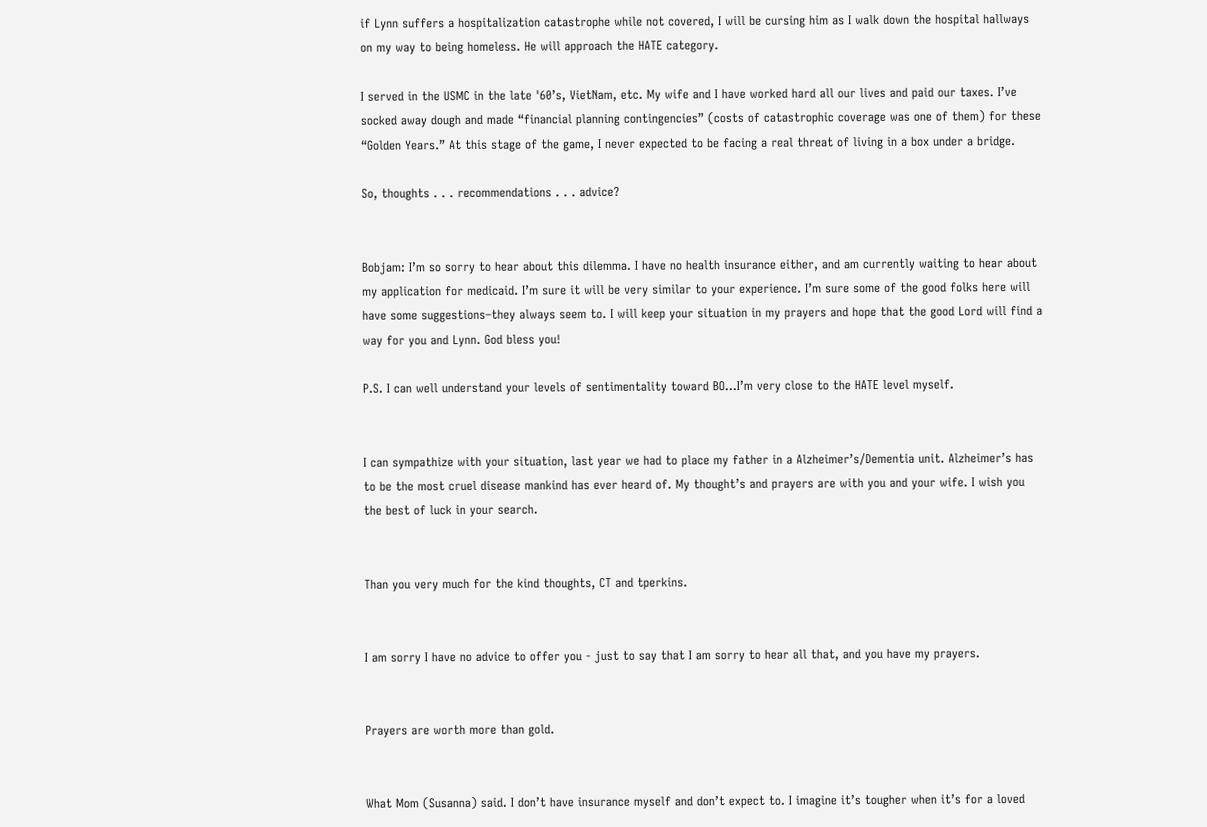if Lynn suffers a hospitalization catastrophe while not covered, I will be cursing him as I walk down the hospital hallways on my way to being homeless. He will approach the HATE category.

I served in the USMC in the late '60’s, VietNam, etc. My wife and I have worked hard all our lives and paid our taxes. I’ve socked away dough and made “financial planning contingencies” (costs of catastrophic coverage was one of them) for these “Golden Years.” At this stage of the game, I never expected to be facing a real threat of living in a box under a bridge.

So, thoughts . . . recommendations . . . advice?


Bobjam: I’m so sorry to hear about this dilemma. I have no health insurance either, and am currently waiting to hear about my application for medicaid. I’m sure it will be very similar to your experience. I’m sure some of the good folks here will have some suggestions–they always seem to. I will keep your situation in my prayers and hope that the good Lord will find a way for you and Lynn. God bless you!

P.S. I can well understand your levels of sentimentality toward BO…I’m very close to the HATE level myself.


I can sympathize with your situation, last year we had to place my father in a Alzheimer’s/Dementia unit. Alzheimer’s has to be the most cruel disease mankind has ever heard of. My thought’s and prayers are with you and your wife. I wish you the best of luck in your search.


Than you very much for the kind thoughts, CT and tperkins.


I am sorry I have no advice to offer you - just to say that I am sorry to hear all that, and you have my prayers.


Prayers are worth more than gold.


What Mom (Susanna) said. I don’t have insurance myself and don’t expect to. I imagine it’s tougher when it’s for a loved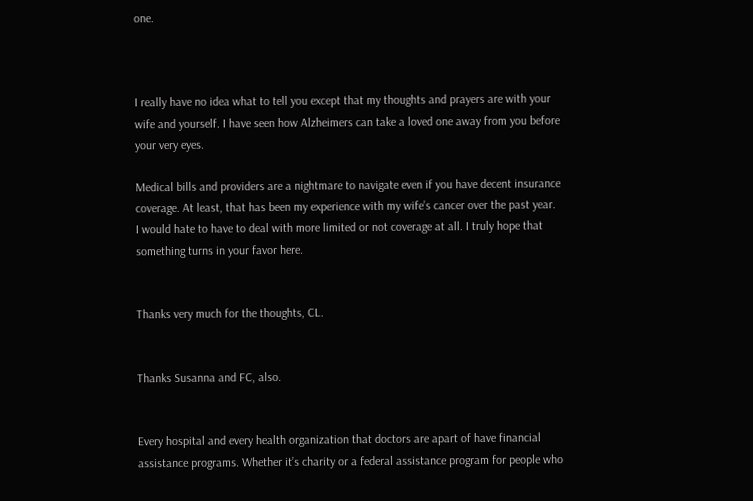one.



I really have no idea what to tell you except that my thoughts and prayers are with your wife and yourself. I have seen how Alzheimers can take a loved one away from you before your very eyes.

Medical bills and providers are a nightmare to navigate even if you have decent insurance coverage. At least, that has been my experience with my wife’s cancer over the past year. I would hate to have to deal with more limited or not coverage at all. I truly hope that something turns in your favor here.


Thanks very much for the thoughts, CL.


Thanks Susanna and FC, also.


Every hospital and every health organization that doctors are apart of have financial assistance programs. Whether it’s charity or a federal assistance program for people who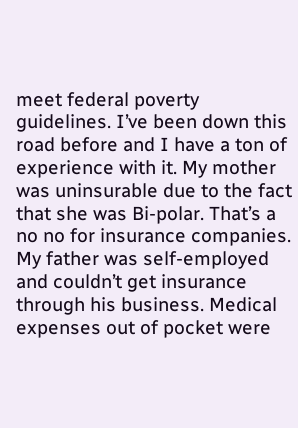meet federal poverty guidelines. I’ve been down this road before and I have a ton of experience with it. My mother was uninsurable due to the fact that she was Bi-polar. That’s a no no for insurance companies. My father was self-employed and couldn’t get insurance through his business. Medical expenses out of pocket were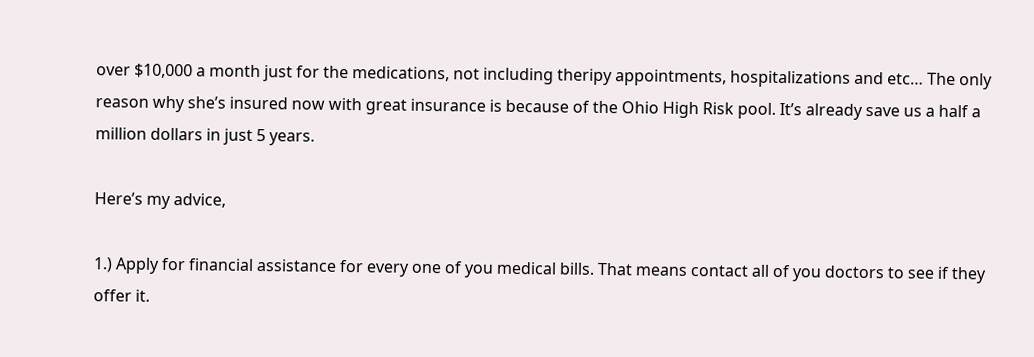over $10,000 a month just for the medications, not including theripy appointments, hospitalizations and etc… The only reason why she’s insured now with great insurance is because of the Ohio High Risk pool. It’s already save us a half a million dollars in just 5 years.

Here’s my advice,

1.) Apply for financial assistance for every one of you medical bills. That means contact all of you doctors to see if they offer it.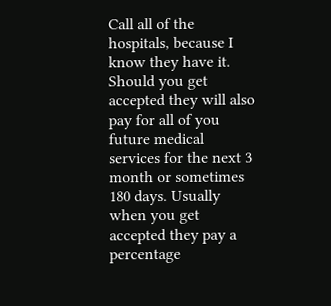Call all of the hospitals, because I know they have it. Should you get accepted they will also pay for all of you future medical services for the next 3 month or sometimes 180 days. Usually when you get accepted they pay a percentage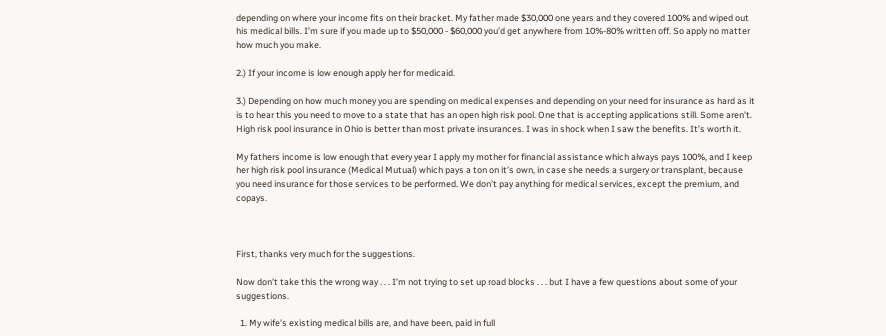depending on where your income fits on their bracket. My father made $30,000 one years and they covered 100% and wiped out his medical bills. I’m sure if you made up to $50,000 - $60,000 you’d get anywhere from 10%-80% written off. So apply no matter how much you make.

2.) If your income is low enough apply her for medicaid.

3.) Depending on how much money you are spending on medical expenses and depending on your need for insurance as hard as it is to hear this you need to move to a state that has an open high risk pool. One that is accepting applications still. Some aren’t. High risk pool insurance in Ohio is better than most private insurances. I was in shock when I saw the benefits. It’s worth it.

My fathers income is low enough that every year I apply my mother for financial assistance which always pays 100%, and I keep her high risk pool insurance (Medical Mutual) which pays a ton on it’s own, in case she needs a surgery or transplant, because you need insurance for those services to be performed. We don’t pay anything for medical services, except the premium, and copays.



First, thanks very much for the suggestions.

Now don’t take this the wrong way . . . I’m not trying to set up road blocks . . . but I have a few questions about some of your suggestions.

  1. My wife’s existing medical bills are, and have been, paid in full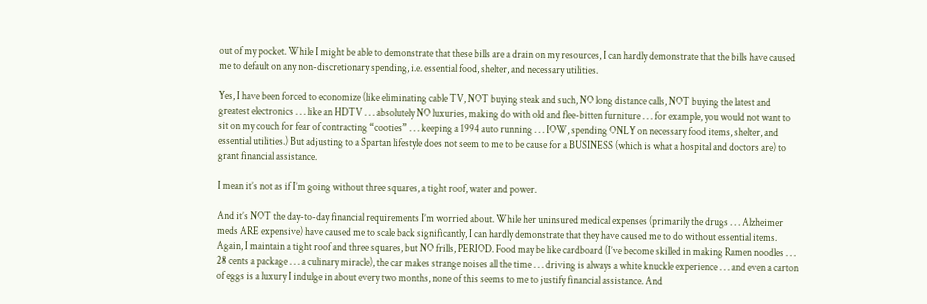out of my pocket. While I might be able to demonstrate that these bills are a drain on my resources, I can hardly demonstrate that the bills have caused me to default on any non-discretionary spending, i.e. essential food, shelter, and necessary utilities.

Yes, I have been forced to economize (like eliminating cable TV, NOT buying steak and such, NO long distance calls, NOT buying the latest and greatest electronics . . . like an HDTV . . . absolutely NO luxuries, making do with old and flee-bitten furniture . . . for example, you would not want to sit on my couch for fear of contracting “cooties” . . . keeping a 1994 auto running . . . IOW, spending ONLY on necessary food items, shelter, and essential utilities.) But adjusting to a Spartan lifestyle does not seem to me to be cause for a BUSINESS (which is what a hospital and doctors are) to grant financial assistance.

I mean it’s not as if I’m going without three squares, a tight roof, water and power.

And it’s NOT the day-to-day financial requirements I’m worried about. While her uninsured medical expenses (primarily the drugs . . . Alzheimer meds ARE expensive) have caused me to scale back significantly, I can hardly demonstrate that they have caused me to do without essential items. Again, I maintain a tight roof and three squares, but NO frills, PERIOD. Food may be like cardboard (I’ve become skilled in making Ramen noodles . . . 28 cents a package . . . a culinary miracle), the car makes strange noises all the time . . . driving is always a white knuckle experience . . . and even a carton of eggs is a luxury I indulge in about every two months, none of this seems to me to justify financial assistance. And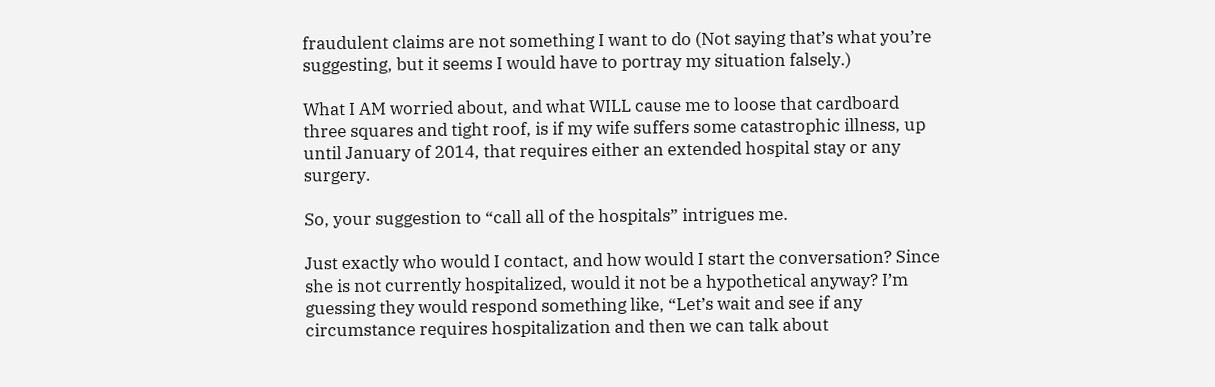fraudulent claims are not something I want to do (Not saying that’s what you’re suggesting, but it seems I would have to portray my situation falsely.)

What I AM worried about, and what WILL cause me to loose that cardboard three squares and tight roof, is if my wife suffers some catastrophic illness, up until January of 2014, that requires either an extended hospital stay or any surgery.

So, your suggestion to “call all of the hospitals” intrigues me.

Just exactly who would I contact, and how would I start the conversation? Since she is not currently hospitalized, would it not be a hypothetical anyway? I’m guessing they would respond something like, “Let’s wait and see if any circumstance requires hospitalization and then we can talk about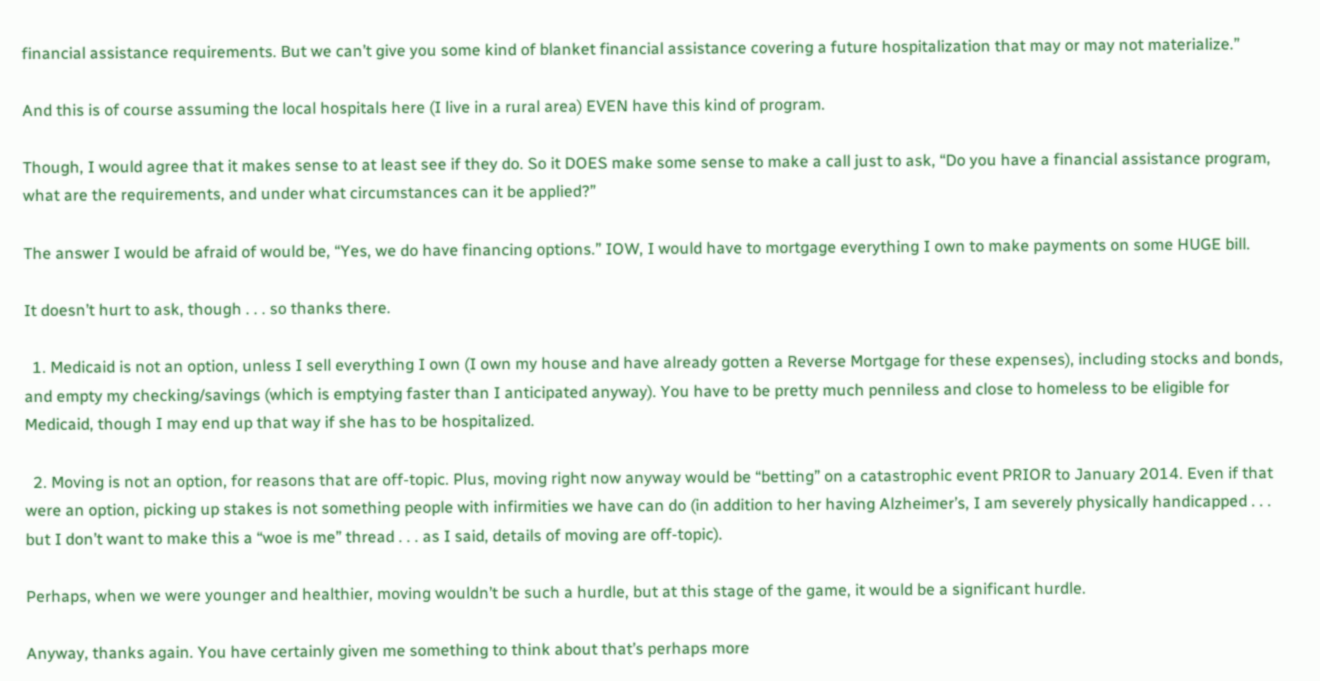financial assistance requirements. But we can’t give you some kind of blanket financial assistance covering a future hospitalization that may or may not materialize.”

And this is of course assuming the local hospitals here (I live in a rural area) EVEN have this kind of program.

Though, I would agree that it makes sense to at least see if they do. So it DOES make some sense to make a call just to ask, “Do you have a financial assistance program, what are the requirements, and under what circumstances can it be applied?”

The answer I would be afraid of would be, “Yes, we do have financing options.” IOW, I would have to mortgage everything I own to make payments on some HUGE bill.

It doesn’t hurt to ask, though . . . so thanks there.

  1. Medicaid is not an option, unless I sell everything I own (I own my house and have already gotten a Reverse Mortgage for these expenses), including stocks and bonds, and empty my checking/savings (which is emptying faster than I anticipated anyway). You have to be pretty much penniless and close to homeless to be eligible for Medicaid, though I may end up that way if she has to be hospitalized.

  2. Moving is not an option, for reasons that are off-topic. Plus, moving right now anyway would be “betting” on a catastrophic event PRIOR to January 2014. Even if that were an option, picking up stakes is not something people with infirmities we have can do (in addition to her having Alzheimer’s, I am severely physically handicapped . . . but I don’t want to make this a “woe is me” thread . . . as I said, details of moving are off-topic).

Perhaps, when we were younger and healthier, moving wouldn’t be such a hurdle, but at this stage of the game, it would be a significant hurdle.

Anyway, thanks again. You have certainly given me something to think about that’s perhaps more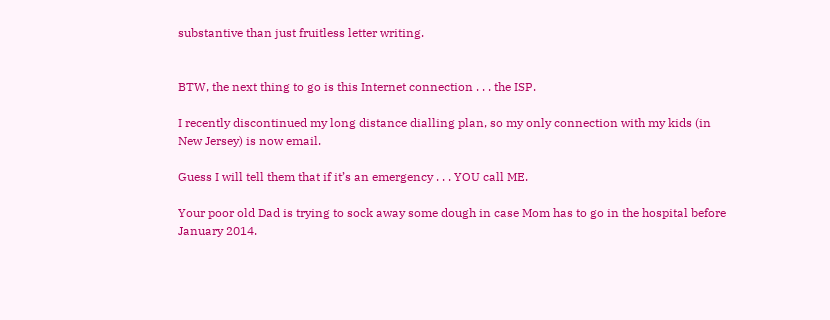substantive than just fruitless letter writing.


BTW, the next thing to go is this Internet connection . . . the ISP.

I recently discontinued my long distance dialling plan, so my only connection with my kids (in New Jersey) is now email.

Guess I will tell them that if it’s an emergency . . . YOU call ME.

Your poor old Dad is trying to sock away some dough in case Mom has to go in the hospital before January 2014.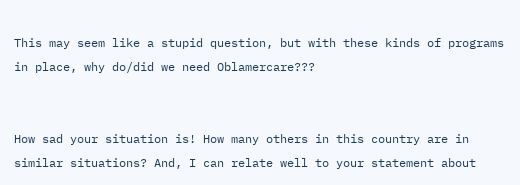This may seem like a stupid question, but with these kinds of programs in place, why do/did we need Oblamercare???


How sad your situation is! How many others in this country are in similar situations? And, I can relate well to your statement about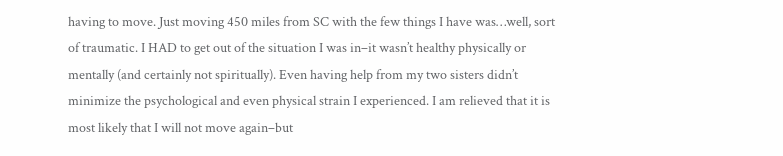having to move. Just moving 450 miles from SC with the few things I have was…well, sort of traumatic. I HAD to get out of the situation I was in–it wasn’t healthy physically or mentally (and certainly not spiritually). Even having help from my two sisters didn’t minimize the psychological and even physical strain I experienced. I am relieved that it is most likely that I will not move again–but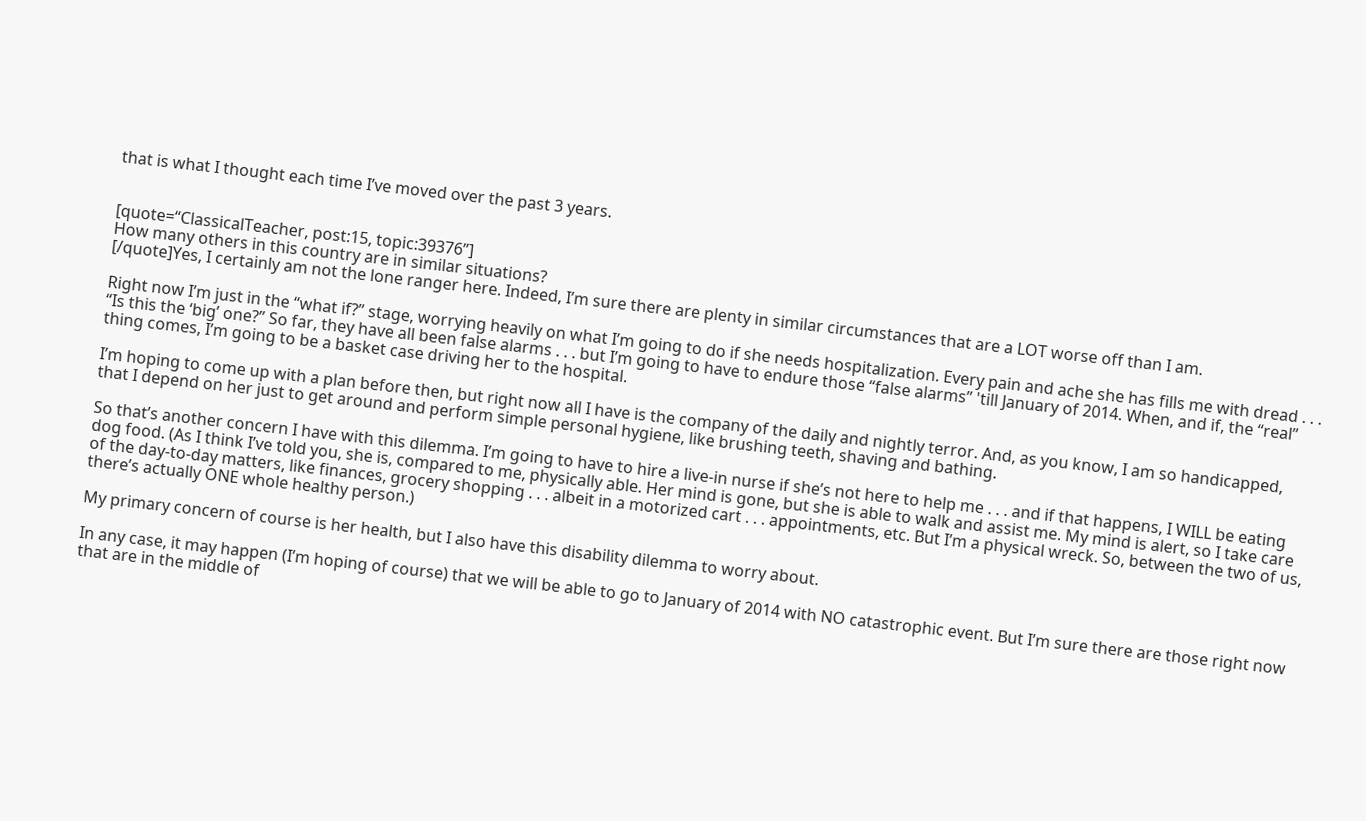that is what I thought each time I’ve moved over the past 3 years.


[quote=“ClassicalTeacher, post:15, topic:39376”]
How many others in this country are in similar situations?
[/quote]Yes, I certainly am not the lone ranger here. Indeed, I’m sure there are plenty in similar circumstances that are a LOT worse off than I am.

Right now I’m just in the “what if?” stage, worrying heavily on what I’m going to do if she needs hospitalization. Every pain and ache she has fills me with dread . . . “Is this the ‘big’ one?” So far, they have all been false alarms . . . but I’m going to have to endure those “false alarms” 'till January of 2014. When, and if, the “real” thing comes, I’m going to be a basket case driving her to the hospital.

I’m hoping to come up with a plan before then, but right now all I have is the company of the daily and nightly terror. And, as you know, I am so handicapped, that I depend on her just to get around and perform simple personal hygiene, like brushing teeth, shaving and bathing.

So that’s another concern I have with this dilemma. I’m going to have to hire a live-in nurse if she’s not here to help me . . . and if that happens, I WILL be eating dog food. (As I think I’ve told you, she is, compared to me, physically able. Her mind is gone, but she is able to walk and assist me. My mind is alert, so I take care of the day-to-day matters, like finances, grocery shopping . . . albeit in a motorized cart . . . appointments, etc. But I’m a physical wreck. So, between the two of us, there’s actually ONE whole healthy person.)

My primary concern of course is her health, but I also have this disability dilemma to worry about.

In any case, it may happen (I’m hoping of course) that we will be able to go to January of 2014 with NO catastrophic event. But I’m sure there are those right now that are in the middle of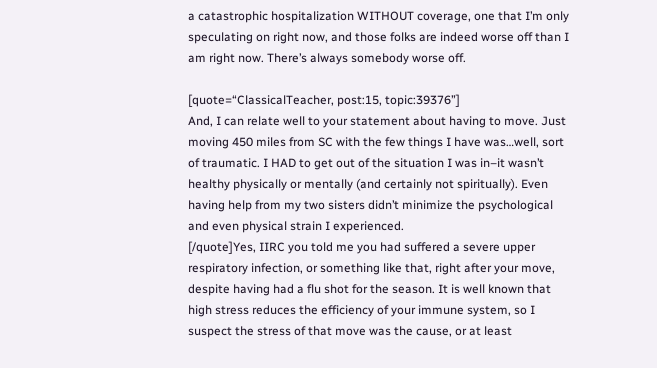a catastrophic hospitalization WITHOUT coverage, one that I’m only speculating on right now, and those folks are indeed worse off than I am right now. There’s always somebody worse off.

[quote=“ClassicalTeacher, post:15, topic:39376”]
And, I can relate well to your statement about having to move. Just moving 450 miles from SC with the few things I have was…well, sort of traumatic. I HAD to get out of the situation I was in–it wasn’t healthy physically or mentally (and certainly not spiritually). Even having help from my two sisters didn’t minimize the psychological and even physical strain I experienced.
[/quote]Yes, IIRC you told me you had suffered a severe upper respiratory infection, or something like that, right after your move, despite having had a flu shot for the season. It is well known that high stress reduces the efficiency of your immune system, so I suspect the stress of that move was the cause, or at least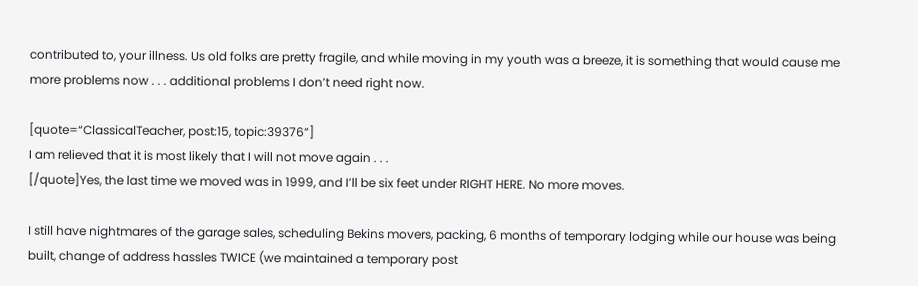contributed to, your illness. Us old folks are pretty fragile, and while moving in my youth was a breeze, it is something that would cause me more problems now . . . additional problems I don’t need right now.

[quote=“ClassicalTeacher, post:15, topic:39376”]
I am relieved that it is most likely that I will not move again . . .
[/quote]Yes, the last time we moved was in 1999, and I’ll be six feet under RIGHT HERE. No more moves.

I still have nightmares of the garage sales, scheduling Bekins movers, packing, 6 months of temporary lodging while our house was being built, change of address hassles TWICE (we maintained a temporary post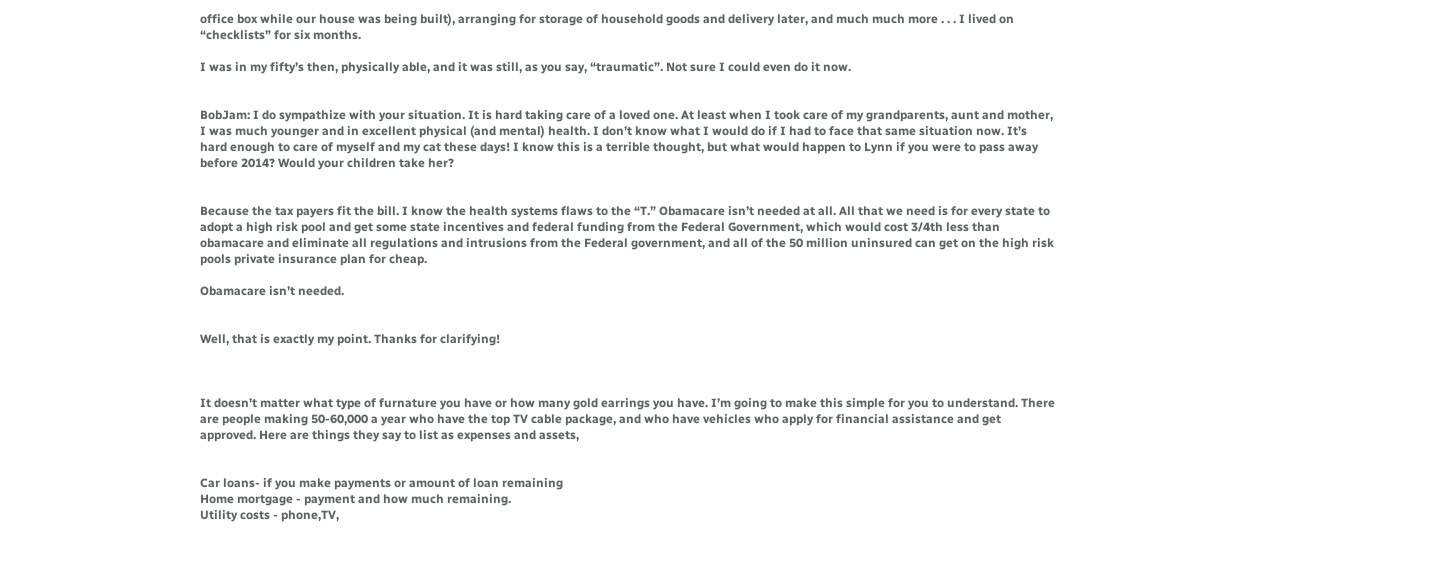office box while our house was being built), arranging for storage of household goods and delivery later, and much much more . . . I lived on “checklists” for six months.

I was in my fifty’s then, physically able, and it was still, as you say, “traumatic”. Not sure I could even do it now.


BobJam: I do sympathize with your situation. It is hard taking care of a loved one. At least when I took care of my grandparents, aunt and mother, I was much younger and in excellent physical (and mental) health. I don’t know what I would do if I had to face that same situation now. It’s hard enough to care of myself and my cat these days! I know this is a terrible thought, but what would happen to Lynn if you were to pass away before 2014? Would your children take her?


Because the tax payers fit the bill. I know the health systems flaws to the “T.” Obamacare isn’t needed at all. All that we need is for every state to adopt a high risk pool and get some state incentives and federal funding from the Federal Government, which would cost 3/4th less than obamacare and eliminate all regulations and intrusions from the Federal government, and all of the 50 million uninsured can get on the high risk pools private insurance plan for cheap.

Obamacare isn’t needed.


Well, that is exactly my point. Thanks for clarifying!



It doesn’t matter what type of furnature you have or how many gold earrings you have. I’m going to make this simple for you to understand. There are people making 50-60,000 a year who have the top TV cable package, and who have vehicles who apply for financial assistance and get approved. Here are things they say to list as expenses and assets,


Car loans- if you make payments or amount of loan remaining
Home mortgage - payment and how much remaining.
Utility costs - phone,TV,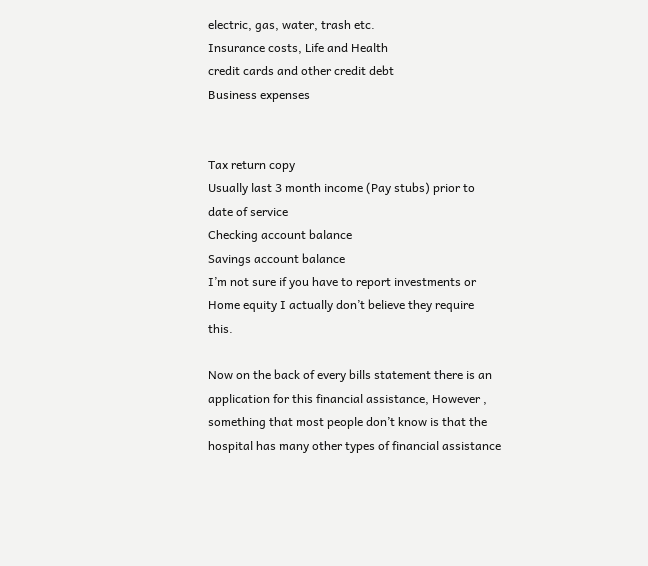electric, gas, water, trash etc.
Insurance costs, Life and Health
credit cards and other credit debt
Business expenses


Tax return copy
Usually last 3 month income (Pay stubs) prior to date of service
Checking account balance
Savings account balance
I’m not sure if you have to report investments or Home equity I actually don’t believe they require this.

Now on the back of every bills statement there is an application for this financial assistance, However , something that most people don’t know is that the hospital has many other types of financial assistance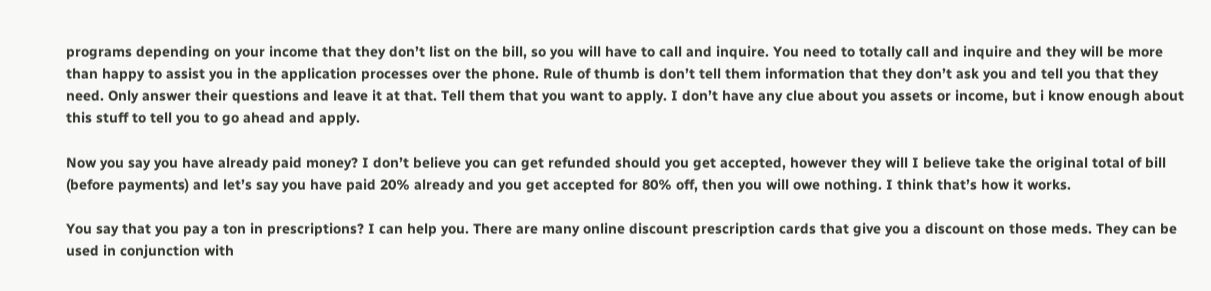programs depending on your income that they don’t list on the bill, so you will have to call and inquire. You need to totally call and inquire and they will be more than happy to assist you in the application processes over the phone. Rule of thumb is don’t tell them information that they don’t ask you and tell you that they need. Only answer their questions and leave it at that. Tell them that you want to apply. I don’t have any clue about you assets or income, but i know enough about this stuff to tell you to go ahead and apply.

Now you say you have already paid money? I don’t believe you can get refunded should you get accepted, however they will I believe take the original total of bill (before payments) and let’s say you have paid 20% already and you get accepted for 80% off, then you will owe nothing. I think that’s how it works.

You say that you pay a ton in prescriptions? I can help you. There are many online discount prescription cards that give you a discount on those meds. They can be used in conjunction with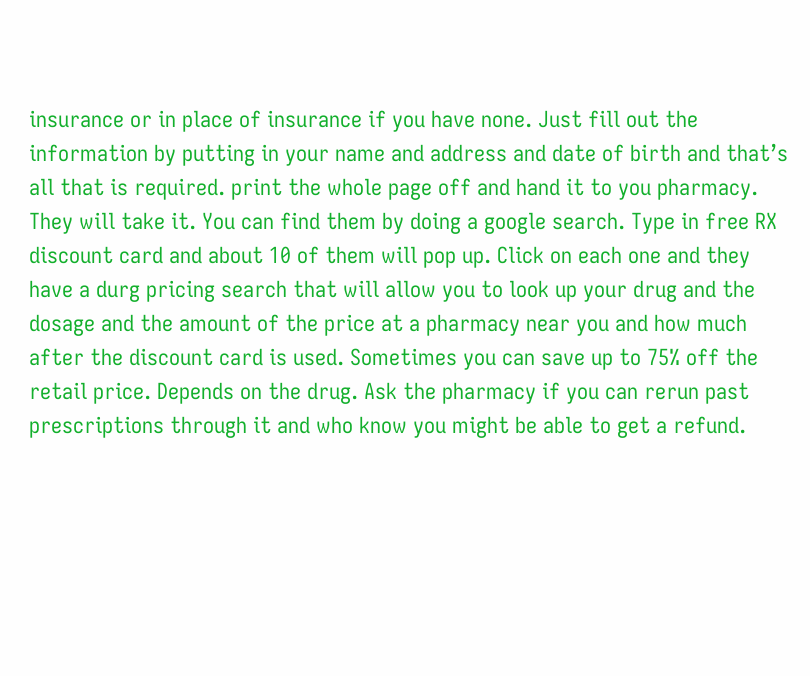insurance or in place of insurance if you have none. Just fill out the information by putting in your name and address and date of birth and that’s all that is required. print the whole page off and hand it to you pharmacy. They will take it. You can find them by doing a google search. Type in free RX discount card and about 10 of them will pop up. Click on each one and they have a durg pricing search that will allow you to look up your drug and the dosage and the amount of the price at a pharmacy near you and how much after the discount card is used. Sometimes you can save up to 75% off the retail price. Depends on the drug. Ask the pharmacy if you can rerun past prescriptions through it and who know you might be able to get a refund.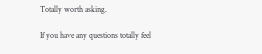Totally worth asking.

If you have any questions totally feel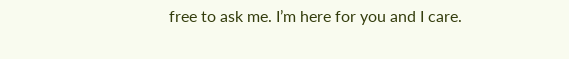free to ask me. I’m here for you and I care.